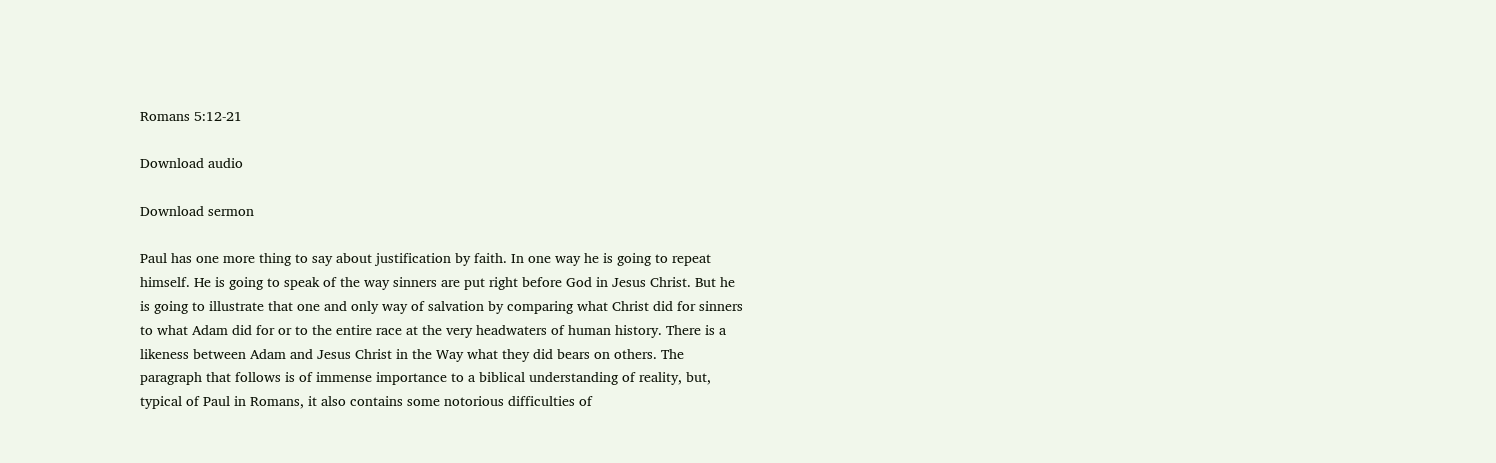Romans 5:12-21

Download audio

Download sermon

Paul has one more thing to say about justification by faith. In one way he is going to repeat himself. He is going to speak of the way sinners are put right before God in Jesus Christ. But he is going to illustrate that one and only way of salvation by comparing what Christ did for sinners to what Adam did for or to the entire race at the very headwaters of human history. There is a likeness between Adam and Jesus Christ in the Way what they did bears on others. The paragraph that follows is of immense importance to a biblical understanding of reality, but, typical of Paul in Romans, it also contains some notorious difficulties of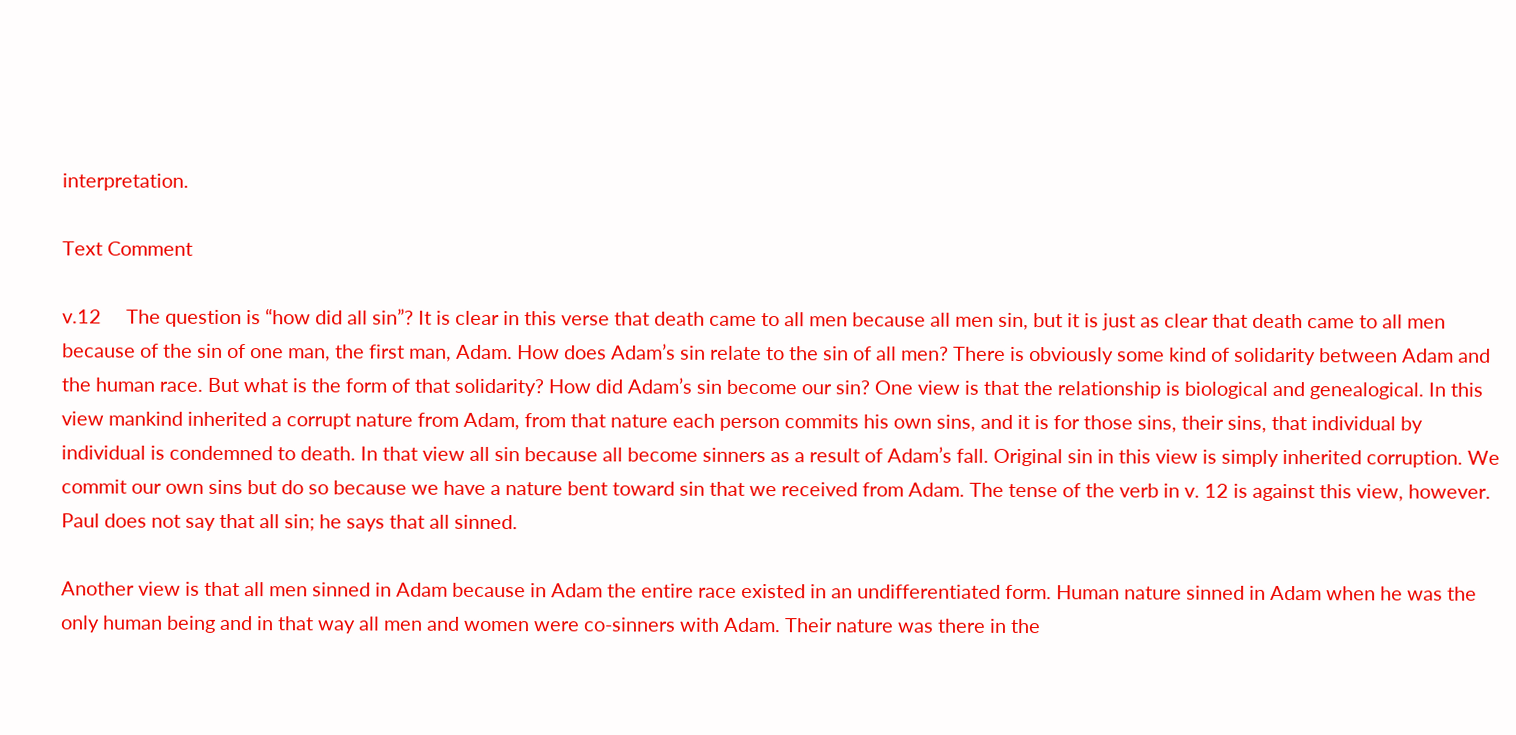interpretation.

Text Comment

v.12     The question is “how did all sin”? It is clear in this verse that death came to all men because all men sin, but it is just as clear that death came to all men because of the sin of one man, the first man, Adam. How does Adam’s sin relate to the sin of all men? There is obviously some kind of solidarity between Adam and the human race. But what is the form of that solidarity? How did Adam’s sin become our sin? One view is that the relationship is biological and genealogical. In this view mankind inherited a corrupt nature from Adam, from that nature each person commits his own sins, and it is for those sins, their sins, that individual by individual is condemned to death. In that view all sin because all become sinners as a result of Adam’s fall. Original sin in this view is simply inherited corruption. We commit our own sins but do so because we have a nature bent toward sin that we received from Adam. The tense of the verb in v. 12 is against this view, however. Paul does not say that all sin; he says that all sinned.

Another view is that all men sinned in Adam because in Adam the entire race existed in an undifferentiated form. Human nature sinned in Adam when he was the only human being and in that way all men and women were co-sinners with Adam. Their nature was there in the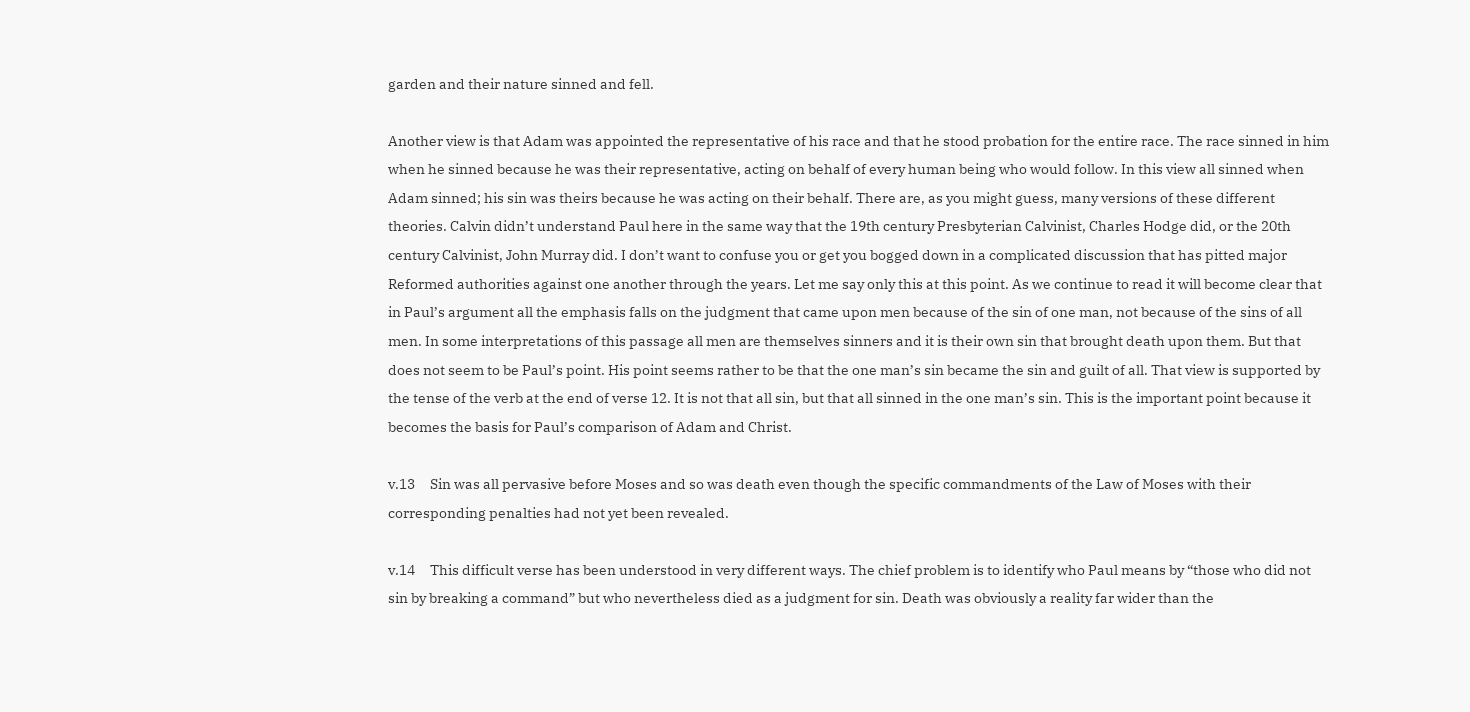garden and their nature sinned and fell.

Another view is that Adam was appointed the representative of his race and that he stood probation for the entire race. The race sinned in him when he sinned because he was their representative, acting on behalf of every human being who would follow. In this view all sinned when Adam sinned; his sin was theirs because he was acting on their behalf. There are, as you might guess, many versions of these different theories. Calvin didn’t understand Paul here in the same way that the 19th century Presbyterian Calvinist, Charles Hodge did, or the 20th century Calvinist, John Murray did. I don’t want to confuse you or get you bogged down in a complicated discussion that has pitted major Reformed authorities against one another through the years. Let me say only this at this point. As we continue to read it will become clear that in Paul’s argument all the emphasis falls on the judgment that came upon men because of the sin of one man, not because of the sins of all men. In some interpretations of this passage all men are themselves sinners and it is their own sin that brought death upon them. But that does not seem to be Paul’s point. His point seems rather to be that the one man’s sin became the sin and guilt of all. That view is supported by the tense of the verb at the end of verse 12. It is not that all sin, but that all sinned in the one man’s sin. This is the important point because it becomes the basis for Paul’s comparison of Adam and Christ.

v.13     Sin was all pervasive before Moses and so was death even though the specific commandments of the Law of Moses with their corresponding penalties had not yet been revealed.

v.14     This difficult verse has been understood in very different ways. The chief problem is to identify who Paul means by “those who did not sin by breaking a command” but who nevertheless died as a judgment for sin. Death was obviously a reality far wider than the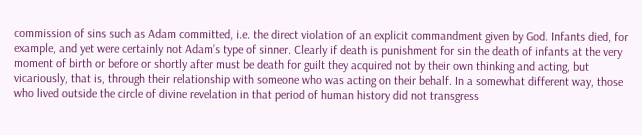commission of sins such as Adam committed, i.e. the direct violation of an explicit commandment given by God. Infants died, for example, and yet were certainly not Adam’s type of sinner. Clearly if death is punishment for sin the death of infants at the very moment of birth or before or shortly after must be death for guilt they acquired not by their own thinking and acting, but vicariously, that is, through their relationship with someone who was acting on their behalf. In a somewhat different way, those who lived outside the circle of divine revelation in that period of human history did not transgress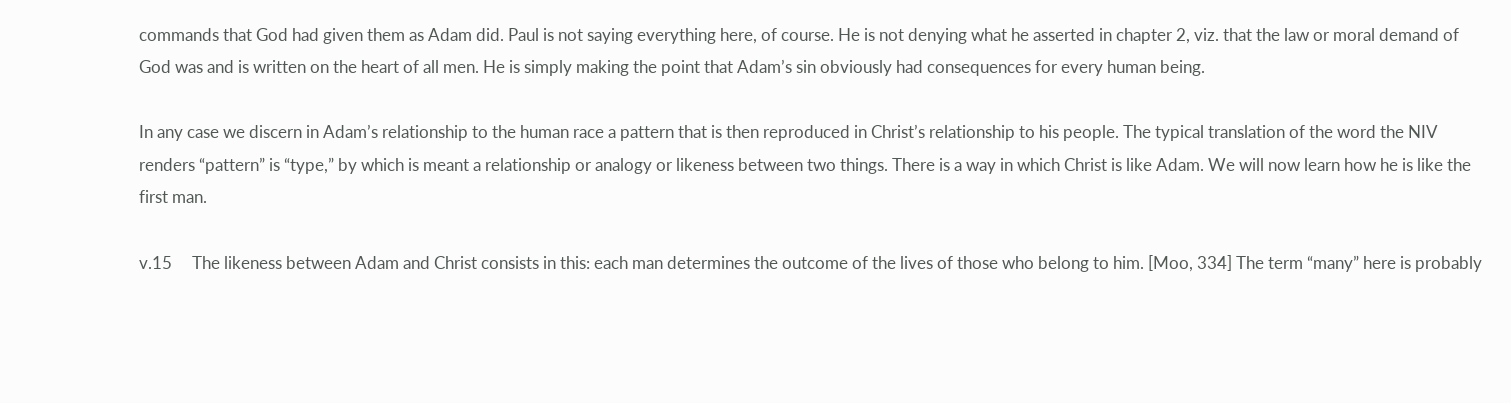commands that God had given them as Adam did. Paul is not saying everything here, of course. He is not denying what he asserted in chapter 2, viz. that the law or moral demand of God was and is written on the heart of all men. He is simply making the point that Adam’s sin obviously had consequences for every human being.

In any case we discern in Adam’s relationship to the human race a pattern that is then reproduced in Christ’s relationship to his people. The typical translation of the word the NIV renders “pattern” is “type,” by which is meant a relationship or analogy or likeness between two things. There is a way in which Christ is like Adam. We will now learn how he is like the first man.

v.15     The likeness between Adam and Christ consists in this: each man determines the outcome of the lives of those who belong to him. [Moo, 334] The term “many” here is probably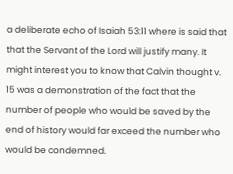a deliberate echo of Isaiah 53:11 where is said that that the Servant of the Lord will justify many. It might interest you to know that Calvin thought v. 15 was a demonstration of the fact that the number of people who would be saved by the end of history would far exceed the number who would be condemned.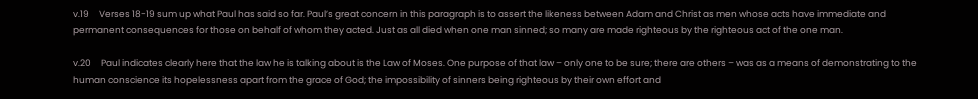v.19     Verses 18-19 sum up what Paul has said so far. Paul’s great concern in this paragraph is to assert the likeness between Adam and Christ as men whose acts have immediate and permanent consequences for those on behalf of whom they acted. Just as all died when one man sinned; so many are made righteous by the righteous act of the one man.

v.20     Paul indicates clearly here that the law he is talking about is the Law of Moses. One purpose of that law – only one to be sure; there are others – was as a means of demonstrating to the human conscience its hopelessness apart from the grace of God; the impossibility of sinners being righteous by their own effort and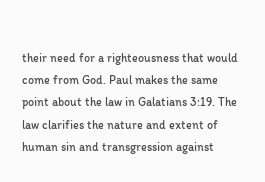their need for a righteousness that would come from God. Paul makes the same point about the law in Galatians 3:19. The law clarifies the nature and extent of human sin and transgression against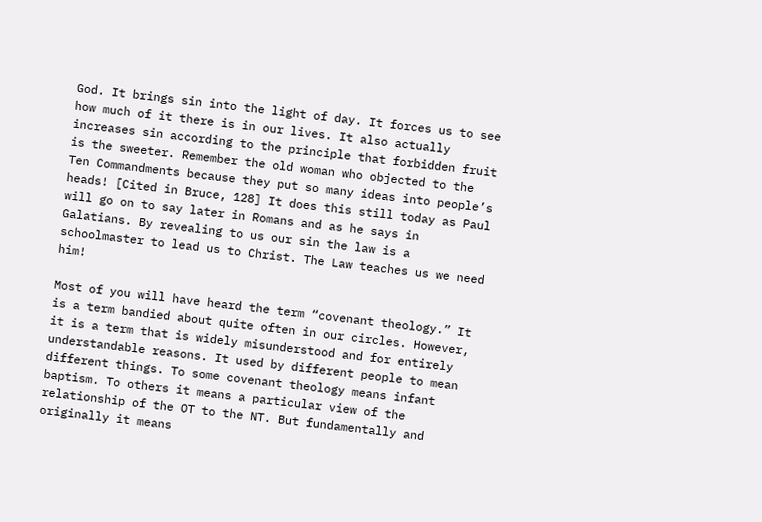God. It brings sin into the light of day. It forces us to see how much of it there is in our lives. It also actually increases sin according to the principle that forbidden fruit is the sweeter. Remember the old woman who objected to the Ten Commandments because they put so many ideas into people’s heads! [Cited in Bruce, 128] It does this still today as Paul will go on to say later in Romans and as he says in Galatians. By revealing to us our sin the law is a schoolmaster to lead us to Christ. The Law teaches us we need him!

Most of you will have heard the term “covenant theology.” It is a term bandied about quite often in our circles. However, it is a term that is widely misunderstood and for entirely understandable reasons. It used by different people to mean different things. To some covenant theology means infant baptism. To others it means a particular view of the relationship of the OT to the NT. But fundamentally and originally it means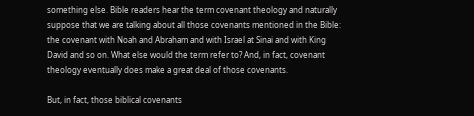something else. Bible readers hear the term covenant theology and naturally suppose that we are talking about all those covenants mentioned in the Bible: the covenant with Noah and Abraham and with Israel at Sinai and with King David and so on. What else would the term refer to? And, in fact, covenant theology eventually does make a great deal of those covenants.

But, in fact, those biblical covenants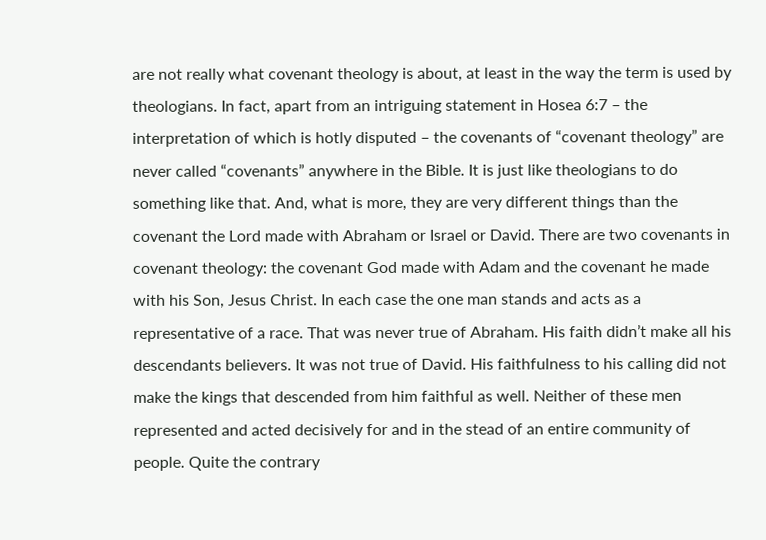are not really what covenant theology is about, at least in the way the term is used by theologians. In fact, apart from an intriguing statement in Hosea 6:7 – the interpretation of which is hotly disputed – the covenants of “covenant theology” are never called “covenants” anywhere in the Bible. It is just like theologians to do something like that. And, what is more, they are very different things than the covenant the Lord made with Abraham or Israel or David. There are two covenants in covenant theology: the covenant God made with Adam and the covenant he made with his Son, Jesus Christ. In each case the one man stands and acts as a representative of a race. That was never true of Abraham. His faith didn’t make all his descendants believers. It was not true of David. His faithfulness to his calling did not make the kings that descended from him faithful as well. Neither of these men represented and acted decisively for and in the stead of an entire community of people. Quite the contrary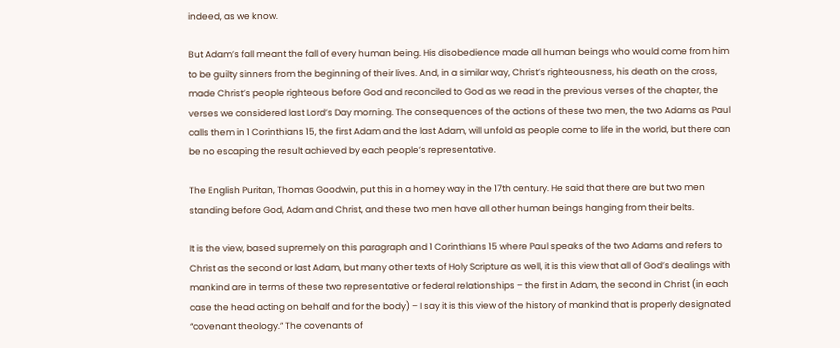indeed, as we know.

But Adam’s fall meant the fall of every human being. His disobedience made all human beings who would come from him to be guilty sinners from the beginning of their lives. And, in a similar way, Christ’s righteousness, his death on the cross, made Christ’s people righteous before God and reconciled to God as we read in the previous verses of the chapter, the verses we considered last Lord’s Day morning. The consequences of the actions of these two men, the two Adams as Paul calls them in 1 Corinthians 15, the first Adam and the last Adam, will unfold as people come to life in the world, but there can be no escaping the result achieved by each people’s representative.

The English Puritan, Thomas Goodwin, put this in a homey way in the 17th century. He said that there are but two men standing before God, Adam and Christ, and these two men have all other human beings hanging from their belts.

It is the view, based supremely on this paragraph and 1 Corinthians 15 where Paul speaks of the two Adams and refers to Christ as the second or last Adam, but many other texts of Holy Scripture as well, it is this view that all of God’s dealings with mankind are in terms of these two representative or federal relationships – the first in Adam, the second in Christ (in each case the head acting on behalf and for the body) – I say it is this view of the history of mankind that is properly designated “covenant theology.” The covenants of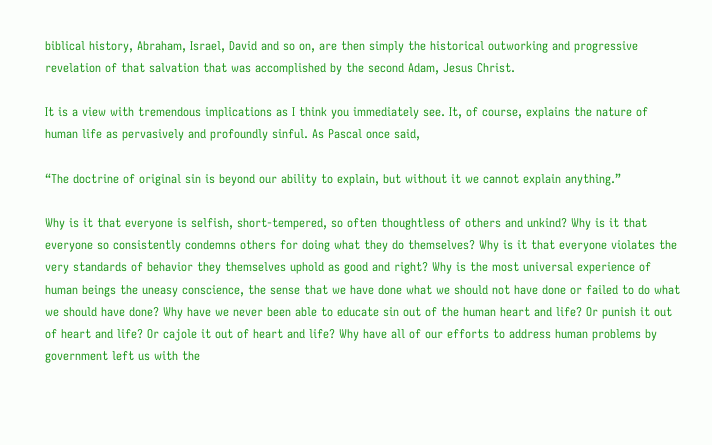biblical history, Abraham, Israel, David and so on, are then simply the historical outworking and progressive revelation of that salvation that was accomplished by the second Adam, Jesus Christ.

It is a view with tremendous implications as I think you immediately see. It, of course, explains the nature of human life as pervasively and profoundly sinful. As Pascal once said,

“The doctrine of original sin is beyond our ability to explain, but without it we cannot explain anything.”

Why is it that everyone is selfish, short-tempered, so often thoughtless of others and unkind? Why is it that everyone so consistently condemns others for doing what they do themselves? Why is it that everyone violates the very standards of behavior they themselves uphold as good and right? Why is the most universal experience of human beings the uneasy conscience, the sense that we have done what we should not have done or failed to do what we should have done? Why have we never been able to educate sin out of the human heart and life? Or punish it out of heart and life? Or cajole it out of heart and life? Why have all of our efforts to address human problems by government left us with the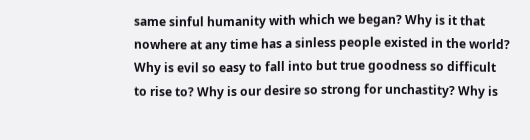same sinful humanity with which we began? Why is it that nowhere at any time has a sinless people existed in the world? Why is evil so easy to fall into but true goodness so difficult to rise to? Why is our desire so strong for unchastity? Why is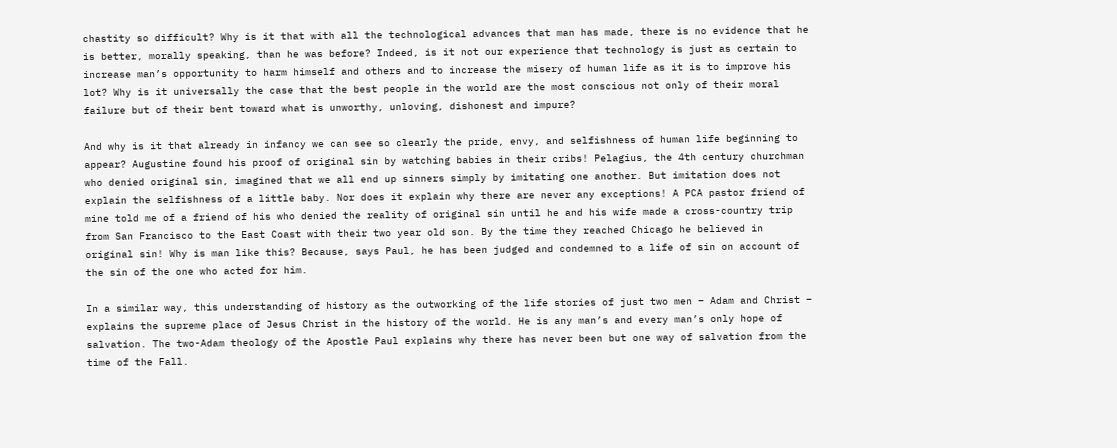chastity so difficult? Why is it that with all the technological advances that man has made, there is no evidence that he is better, morally speaking, than he was before? Indeed, is it not our experience that technology is just as certain to increase man’s opportunity to harm himself and others and to increase the misery of human life as it is to improve his lot? Why is it universally the case that the best people in the world are the most conscious not only of their moral failure but of their bent toward what is unworthy, unloving, dishonest and impure?

And why is it that already in infancy we can see so clearly the pride, envy, and selfishness of human life beginning to appear? Augustine found his proof of original sin by watching babies in their cribs! Pelagius, the 4th century churchman who denied original sin, imagined that we all end up sinners simply by imitating one another. But imitation does not explain the selfishness of a little baby. Nor does it explain why there are never any exceptions! A PCA pastor friend of mine told me of a friend of his who denied the reality of original sin until he and his wife made a cross-country trip from San Francisco to the East Coast with their two year old son. By the time they reached Chicago he believed in original sin! Why is man like this? Because, says Paul, he has been judged and condemned to a life of sin on account of the sin of the one who acted for him.

In a similar way, this understanding of history as the outworking of the life stories of just two men – Adam and Christ – explains the supreme place of Jesus Christ in the history of the world. He is any man’s and every man’s only hope of salvation. The two-Adam theology of the Apostle Paul explains why there has never been but one way of salvation from the time of the Fall.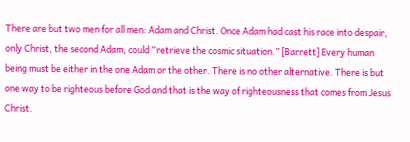There are but two men for all men: Adam and Christ. Once Adam had cast his race into despair, only Christ, the second Adam, could “retrieve the cosmic situation.” [Barrett] Every human being must be either in the one Adam or the other. There is no other alternative. There is but one way to be righteous before God and that is the way of righteousness that comes from Jesus Christ.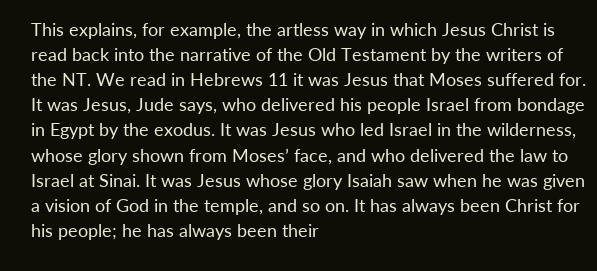This explains, for example, the artless way in which Jesus Christ is read back into the narrative of the Old Testament by the writers of the NT. We read in Hebrews 11 it was Jesus that Moses suffered for. It was Jesus, Jude says, who delivered his people Israel from bondage in Egypt by the exodus. It was Jesus who led Israel in the wilderness, whose glory shown from Moses’ face, and who delivered the law to Israel at Sinai. It was Jesus whose glory Isaiah saw when he was given a vision of God in the temple, and so on. It has always been Christ for his people; he has always been their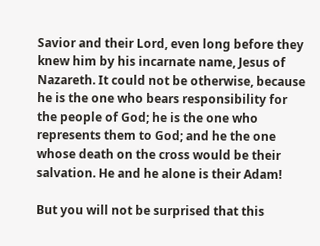Savior and their Lord, even long before they knew him by his incarnate name, Jesus of Nazareth. It could not be otherwise, because he is the one who bears responsibility for the people of God; he is the one who represents them to God; and he the one whose death on the cross would be their salvation. He and he alone is their Adam!

But you will not be surprised that this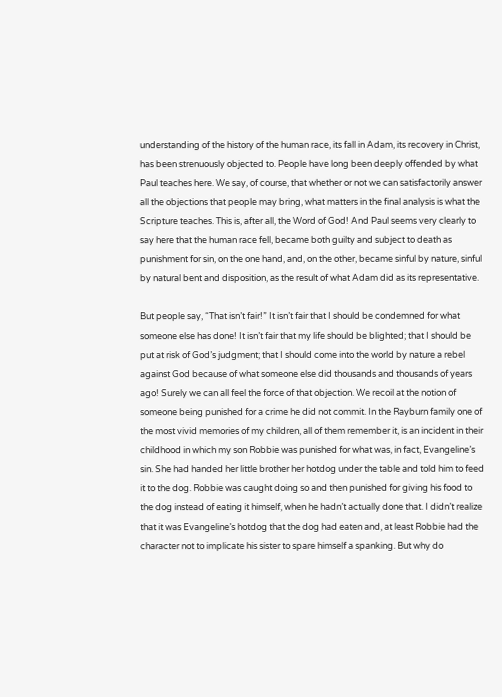understanding of the history of the human race, its fall in Adam, its recovery in Christ, has been strenuously objected to. People have long been deeply offended by what Paul teaches here. We say, of course, that whether or not we can satisfactorily answer all the objections that people may bring, what matters in the final analysis is what the Scripture teaches. This is, after all, the Word of God! And Paul seems very clearly to say here that the human race fell, became both guilty and subject to death as punishment for sin, on the one hand, and, on the other, became sinful by nature, sinful by natural bent and disposition, as the result of what Adam did as its representative.

But people say, “That isn’t fair!” It isn’t fair that I should be condemned for what someone else has done! It isn’t fair that my life should be blighted; that I should be put at risk of God’s judgment; that I should come into the world by nature a rebel against God because of what someone else did thousands and thousands of years ago! Surely we can all feel the force of that objection. We recoil at the notion of someone being punished for a crime he did not commit. In the Rayburn family one of the most vivid memories of my children, all of them remember it, is an incident in their childhood in which my son Robbie was punished for what was, in fact, Evangeline’s sin. She had handed her little brother her hotdog under the table and told him to feed it to the dog. Robbie was caught doing so and then punished for giving his food to the dog instead of eating it himself, when he hadn’t actually done that. I didn’t realize that it was Evangeline’s hotdog that the dog had eaten and, at least Robbie had the character not to implicate his sister to spare himself a spanking. But why do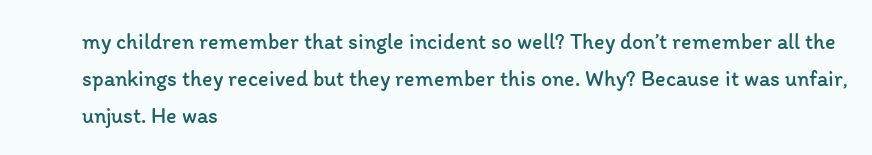my children remember that single incident so well? They don’t remember all the spankings they received but they remember this one. Why? Because it was unfair, unjust. He was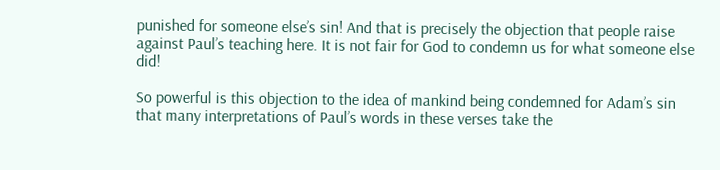punished for someone else’s sin! And that is precisely the objection that people raise against Paul’s teaching here. It is not fair for God to condemn us for what someone else did!

So powerful is this objection to the idea of mankind being condemned for Adam’s sin that many interpretations of Paul’s words in these verses take the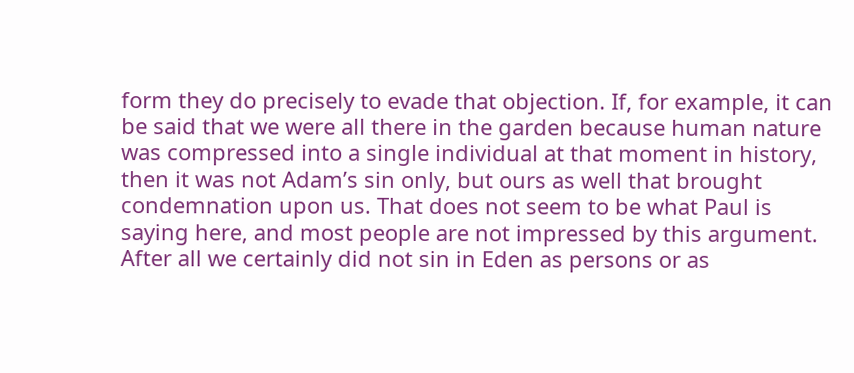form they do precisely to evade that objection. If, for example, it can be said that we were all there in the garden because human nature was compressed into a single individual at that moment in history, then it was not Adam’s sin only, but ours as well that brought condemnation upon us. That does not seem to be what Paul is saying here, and most people are not impressed by this argument. After all we certainly did not sin in Eden as persons or as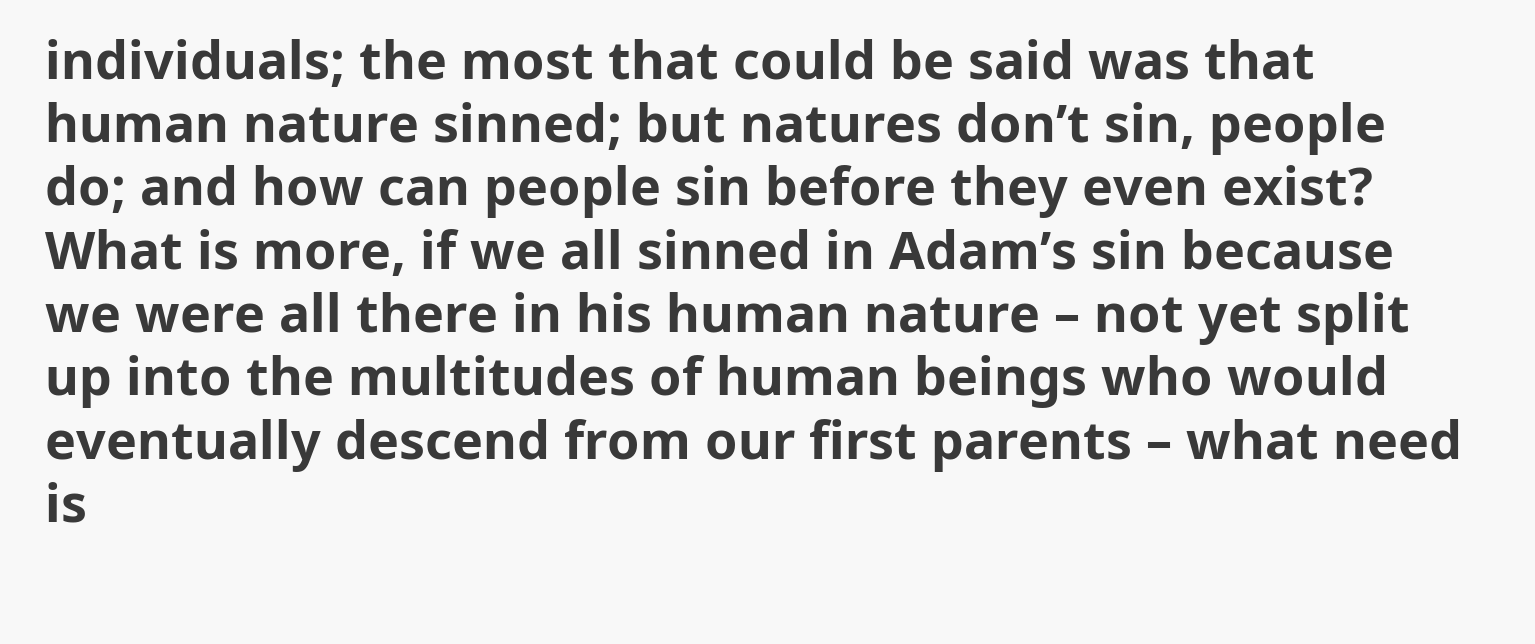individuals; the most that could be said was that human nature sinned; but natures don’t sin, people do; and how can people sin before they even exist? What is more, if we all sinned in Adam’s sin because we were all there in his human nature – not yet split up into the multitudes of human beings who would eventually descend from our first parents – what need is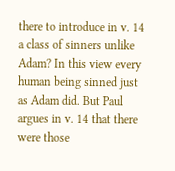there to introduce in v. 14 a class of sinners unlike Adam? In this view every human being sinned just as Adam did. But Paul argues in v. 14 that there were those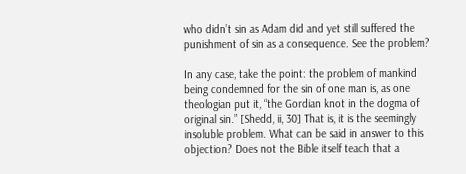who didn’t sin as Adam did and yet still suffered the punishment of sin as a consequence. See the problem?

In any case, take the point: the problem of mankind being condemned for the sin of one man is, as one theologian put it, “the Gordian knot in the dogma of original sin.” [Shedd, ii, 30] That is, it is the seemingly insoluble problem. What can be said in answer to this objection? Does not the Bible itself teach that a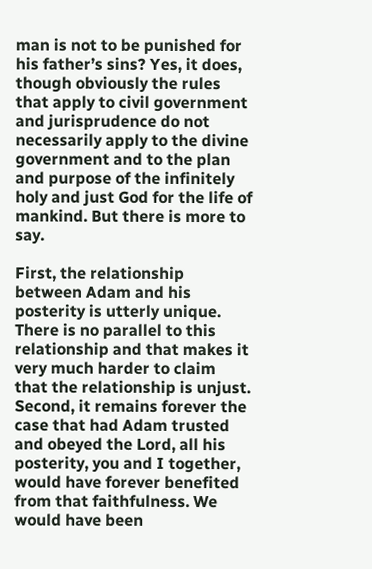man is not to be punished for his father’s sins? Yes, it does, though obviously the rules that apply to civil government and jurisprudence do not necessarily apply to the divine government and to the plan and purpose of the infinitely holy and just God for the life of mankind. But there is more to say.

First, the relationship between Adam and his posterity is utterly unique. There is no parallel to this relationship and that makes it very much harder to claim that the relationship is unjust. Second, it remains forever the case that had Adam trusted and obeyed the Lord, all his posterity, you and I together, would have forever benefited from that faithfulness. We would have been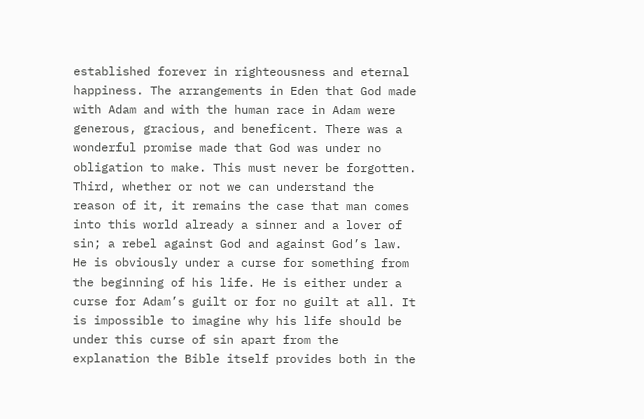established forever in righteousness and eternal happiness. The arrangements in Eden that God made with Adam and with the human race in Adam were generous, gracious, and beneficent. There was a wonderful promise made that God was under no obligation to make. This must never be forgotten. Third, whether or not we can understand the reason of it, it remains the case that man comes into this world already a sinner and a lover of sin; a rebel against God and against God’s law. He is obviously under a curse for something from the beginning of his life. He is either under a curse for Adam’s guilt or for no guilt at all. It is impossible to imagine why his life should be under this curse of sin apart from the explanation the Bible itself provides both in the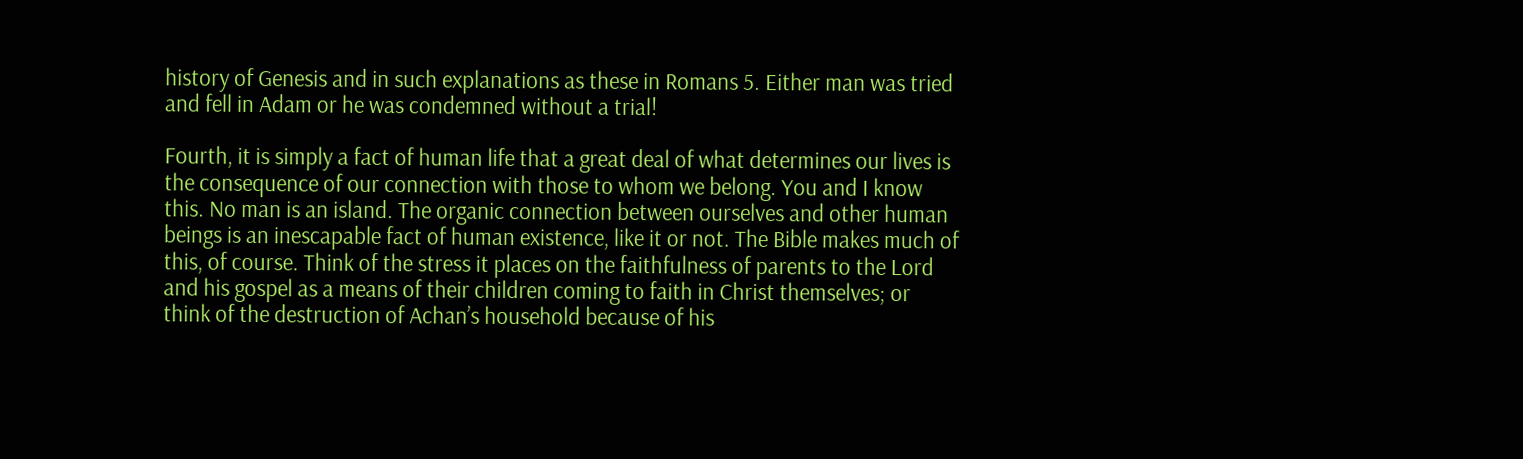history of Genesis and in such explanations as these in Romans 5. Either man was tried and fell in Adam or he was condemned without a trial!

Fourth, it is simply a fact of human life that a great deal of what determines our lives is the consequence of our connection with those to whom we belong. You and I know this. No man is an island. The organic connection between ourselves and other human beings is an inescapable fact of human existence, like it or not. The Bible makes much of this, of course. Think of the stress it places on the faithfulness of parents to the Lord and his gospel as a means of their children coming to faith in Christ themselves; or think of the destruction of Achan’s household because of his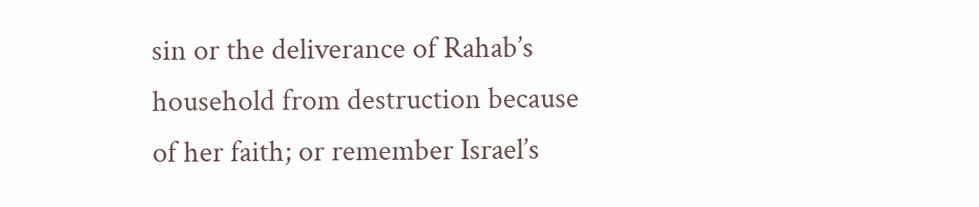sin or the deliverance of Rahab’s household from destruction because of her faith; or remember Israel’s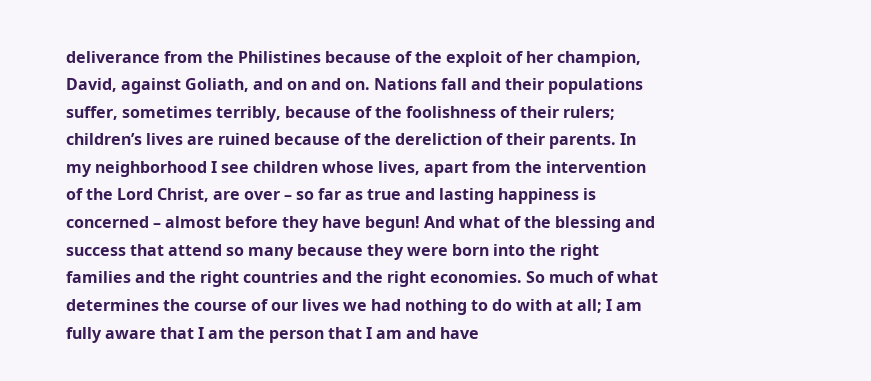deliverance from the Philistines because of the exploit of her champion, David, against Goliath, and on and on. Nations fall and their populations suffer, sometimes terribly, because of the foolishness of their rulers; children’s lives are ruined because of the dereliction of their parents. In my neighborhood I see children whose lives, apart from the intervention of the Lord Christ, are over – so far as true and lasting happiness is concerned – almost before they have begun! And what of the blessing and success that attend so many because they were born into the right families and the right countries and the right economies. So much of what determines the course of our lives we had nothing to do with at all; I am fully aware that I am the person that I am and have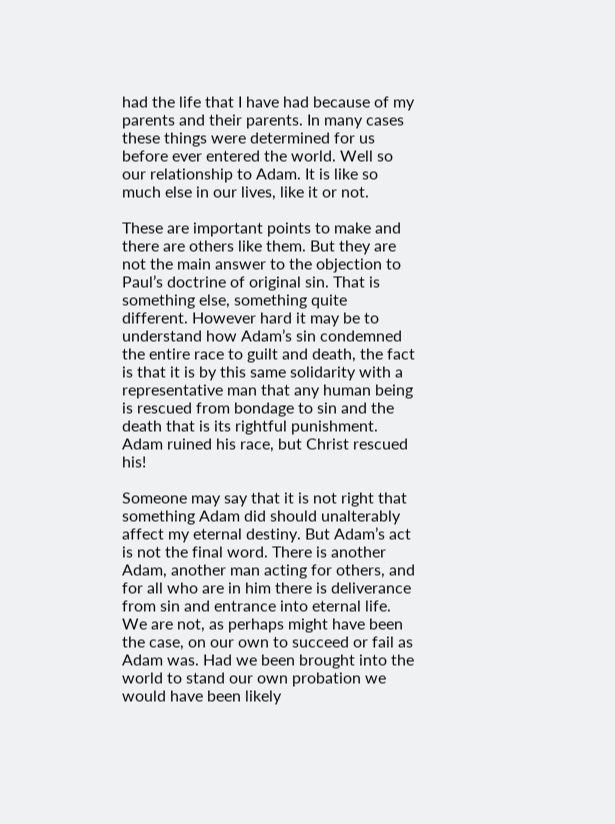had the life that I have had because of my parents and their parents. In many cases these things were determined for us before ever entered the world. Well so our relationship to Adam. It is like so much else in our lives, like it or not.

These are important points to make and there are others like them. But they are not the main answer to the objection to Paul’s doctrine of original sin. That is something else, something quite different. However hard it may be to understand how Adam’s sin condemned the entire race to guilt and death, the fact is that it is by this same solidarity with a representative man that any human being is rescued from bondage to sin and the death that is its rightful punishment. Adam ruined his race, but Christ rescued his!

Someone may say that it is not right that something Adam did should unalterably affect my eternal destiny. But Adam’s act is not the final word. There is another Adam, another man acting for others, and for all who are in him there is deliverance from sin and entrance into eternal life. We are not, as perhaps might have been the case, on our own to succeed or fail as Adam was. Had we been brought into the world to stand our own probation we would have been likely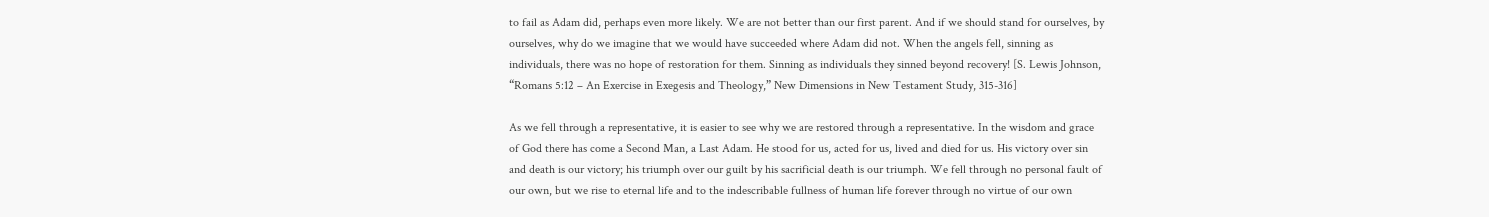to fail as Adam did, perhaps even more likely. We are not better than our first parent. And if we should stand for ourselves, by ourselves, why do we imagine that we would have succeeded where Adam did not. When the angels fell, sinning as individuals, there was no hope of restoration for them. Sinning as individuals they sinned beyond recovery! [S. Lewis Johnson, “Romans 5:12 – An Exercise in Exegesis and Theology,” New Dimensions in New Testament Study, 315-316]

As we fell through a representative, it is easier to see why we are restored through a representative. In the wisdom and grace of God there has come a Second Man, a Last Adam. He stood for us, acted for us, lived and died for us. His victory over sin and death is our victory; his triumph over our guilt by his sacrificial death is our triumph. We fell through no personal fault of our own, but we rise to eternal life and to the indescribable fullness of human life forever through no virtue of our own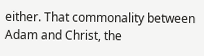either. That commonality between Adam and Christ, the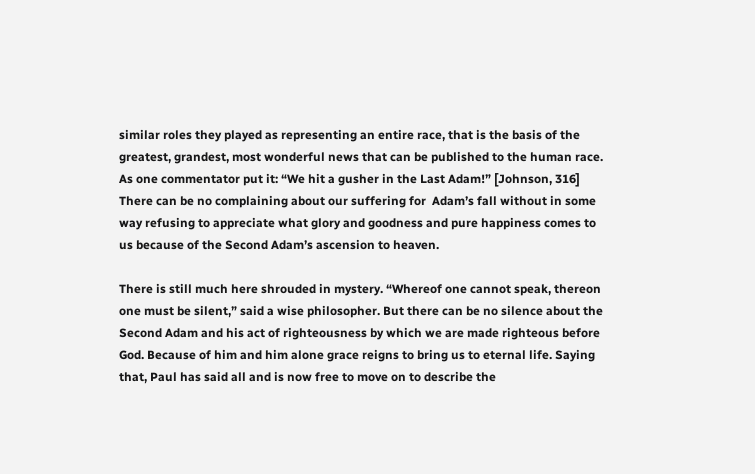similar roles they played as representing an entire race, that is the basis of the greatest, grandest, most wonderful news that can be published to the human race. As one commentator put it: “We hit a gusher in the Last Adam!” [Johnson, 316] There can be no complaining about our suffering for  Adam’s fall without in some way refusing to appreciate what glory and goodness and pure happiness comes to us because of the Second Adam’s ascension to heaven.

There is still much here shrouded in mystery. “Whereof one cannot speak, thereon one must be silent,” said a wise philosopher. But there can be no silence about the Second Adam and his act of righteousness by which we are made righteous before God. Because of him and him alone grace reigns to bring us to eternal life. Saying that, Paul has said all and is now free to move on to describe the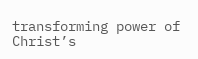transforming power of Christ’s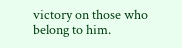victory on those who belong to him.